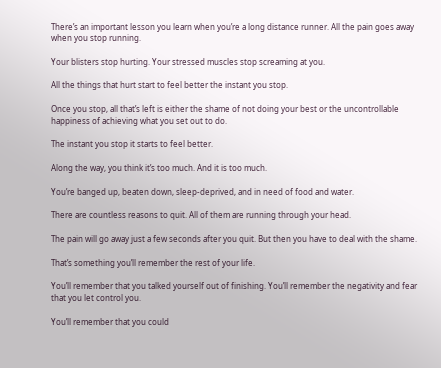There’s an important lesson you learn when you’re a long distance runner. All the pain goes away when you stop running.

Your blisters stop hurting. Your stressed muscles stop screaming at you.

All the things that hurt start to feel better the instant you stop.

Once you stop, all that’s left is either the shame of not doing your best or the uncontrollable happiness of achieving what you set out to do.

The instant you stop it starts to feel better.

Along the way, you think it’s too much. And it is too much.

You’re banged up, beaten down, sleep-deprived, and in need of food and water.

There are countless reasons to quit. All of them are running through your head.

The pain will go away just a few seconds after you quit. But then you have to deal with the shame.

That’s something you’ll remember the rest of your life.

You’ll remember that you talked yourself out of finishing. You’ll remember the negativity and fear that you let control you.

You’ll remember that you could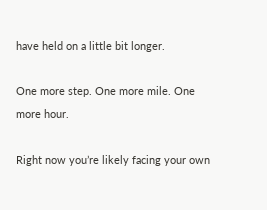have held on a little bit longer.

One more step. One more mile. One more hour.

Right now you’re likely facing your own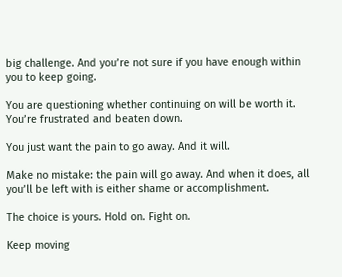big challenge. And you’re not sure if you have enough within you to keep going.

You are questioning whether continuing on will be worth it. You’re frustrated and beaten down.

You just want the pain to go away. And it will.

Make no mistake: the pain will go away. And when it does, all you’ll be left with is either shame or accomplishment.

The choice is yours. Hold on. Fight on.

Keep moving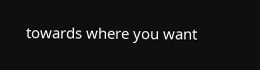towards where you want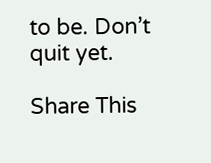to be. Don’t quit yet.

Share This